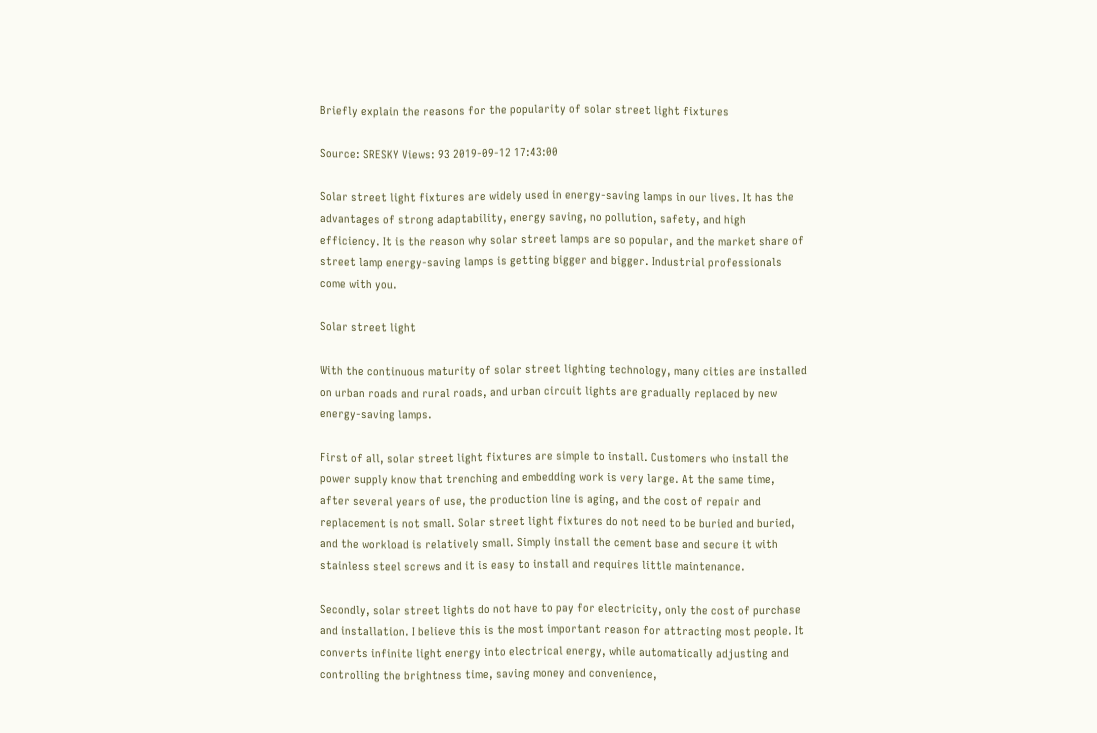Briefly explain the reasons for the popularity of solar street light fixtures

Source: SRESKY Views: 93 2019-09-12 17:43:00

Solar street light fixtures are widely used in energy-saving lamps in our lives. It has the advantages of strong adaptability, energy saving, no pollution, safety, and high efficiency. It is the reason why solar street lamps are so popular, and the market share of street lamp energy-saving lamps is getting bigger and bigger. Industrial professionals come with you.

Solar street light

With the continuous maturity of solar street lighting technology, many cities are installed on urban roads and rural roads, and urban circuit lights are gradually replaced by new energy-saving lamps.

First of all, solar street light fixtures are simple to install. Customers who install the power supply know that trenching and embedding work is very large. At the same time, after several years of use, the production line is aging, and the cost of repair and replacement is not small. Solar street light fixtures do not need to be buried and buried, and the workload is relatively small. Simply install the cement base and secure it with stainless steel screws and it is easy to install and requires little maintenance.

Secondly, solar street lights do not have to pay for electricity, only the cost of purchase and installation. I believe this is the most important reason for attracting most people. It converts infinite light energy into electrical energy, while automatically adjusting and controlling the brightness time, saving money and convenience,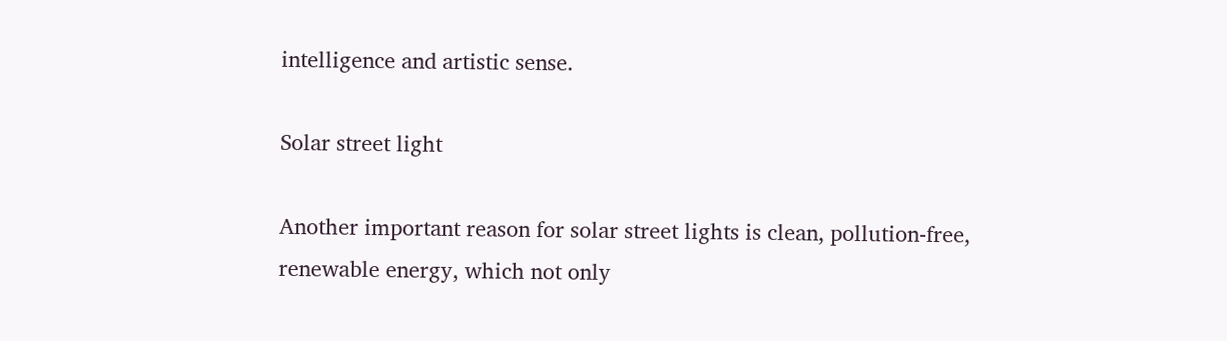intelligence and artistic sense.

Solar street light

Another important reason for solar street lights is clean, pollution-free, renewable energy, which not only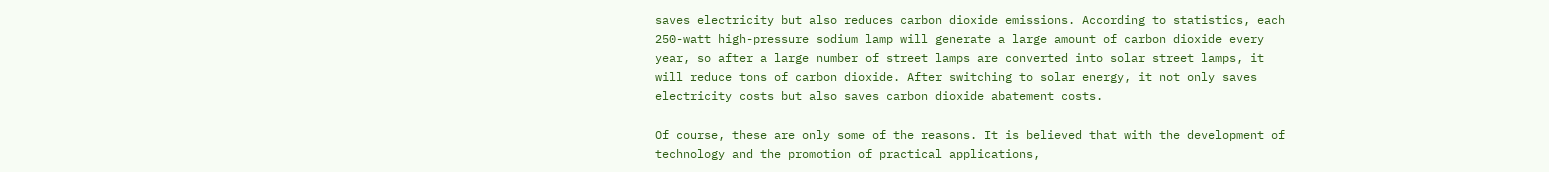saves electricity but also reduces carbon dioxide emissions. According to statistics, each 250-watt high-pressure sodium lamp will generate a large amount of carbon dioxide every year, so after a large number of street lamps are converted into solar street lamps, it will reduce tons of carbon dioxide. After switching to solar energy, it not only saves electricity costs but also saves carbon dioxide abatement costs.

Of course, these are only some of the reasons. It is believed that with the development of technology and the promotion of practical applications,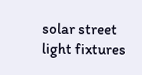solar street light fixtures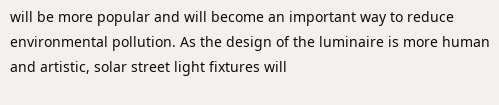will be more popular and will become an important way to reduce environmental pollution. As the design of the luminaire is more human and artistic, solar street light fixtures will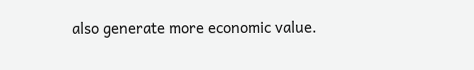also generate more economic value.